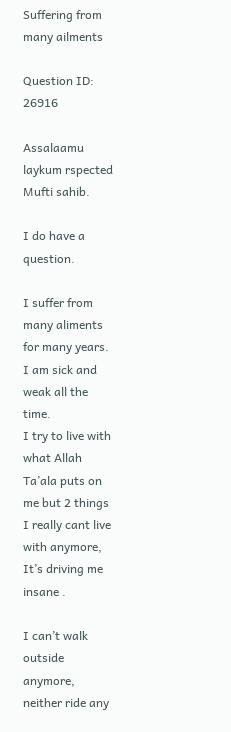Suffering from many ailments

Question ID: 26916

Assalaamu laykum rspected Mufti sahib.

I do have a question.

I suffer from many aliments for many years. I am sick and weak all the time.
I try to live with what Allah Ta’ala puts on me but 2 things I really cant live with anymore, It’s driving me insane .

I can’t walk outside anymore, neither ride any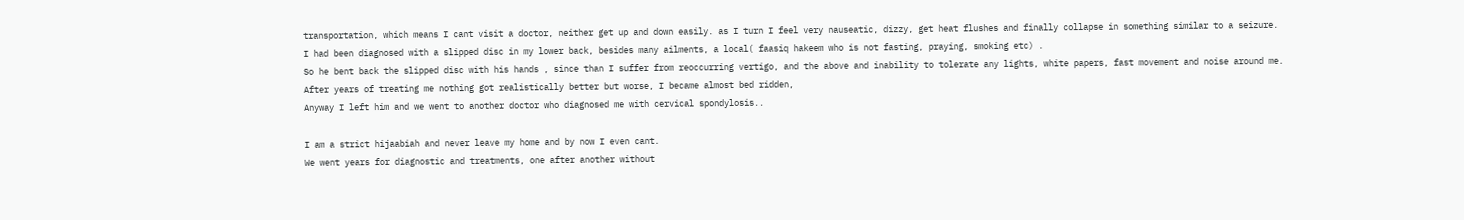transportation, which means I cant visit a doctor, neither get up and down easily. as I turn I feel very nauseatic, dizzy, get heat flushes and finally collapse in something similar to a seizure.
I had been diagnosed with a slipped disc in my lower back, besides many ailments, a local( faasiq hakeem who is not fasting, praying, smoking etc) .
So he bent back the slipped disc with his hands , since than I suffer from reoccurring vertigo, and the above and inability to tolerate any lights, white papers, fast movement and noise around me.
After years of treating me nothing got realistically better but worse, I became almost bed ridden,
Anyway I left him and we went to another doctor who diagnosed me with cervical spondylosis..

I am a strict hijaabiah and never leave my home and by now I even cant.
We went years for diagnostic and treatments, one after another without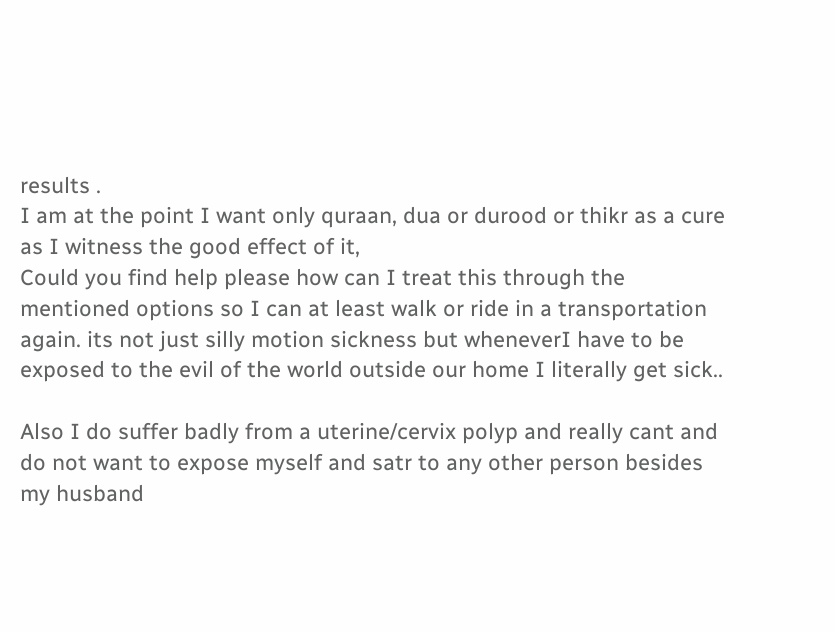results .
I am at the point I want only quraan, dua or durood or thikr as a cure as I witness the good effect of it,
Could you find help please how can I treat this through the mentioned options so I can at least walk or ride in a transportation again. its not just silly motion sickness but wheneverI have to be exposed to the evil of the world outside our home I literally get sick..

Also I do suffer badly from a uterine/cervix polyp and really cant and do not want to expose myself and satr to any other person besides my husband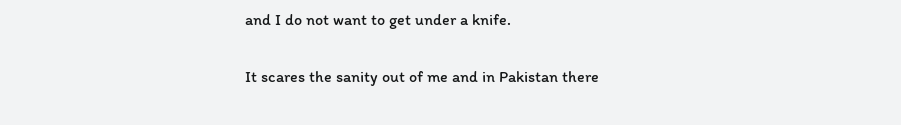and I do not want to get under a knife.

It scares the sanity out of me and in Pakistan there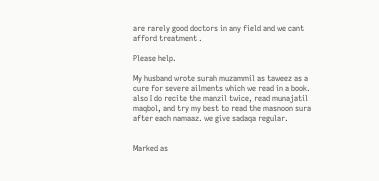are rarely good doctors in any field and we cant afford treatment .

Please help.

My husband wrote surah muzammil as taweez as a cure for severe ailments which we read in a book.
also I do recite the manzil twice, read munajatil maqbol, and try my best to read the masnoon sura after each namaaz. we give sadaqa regular.


Marked as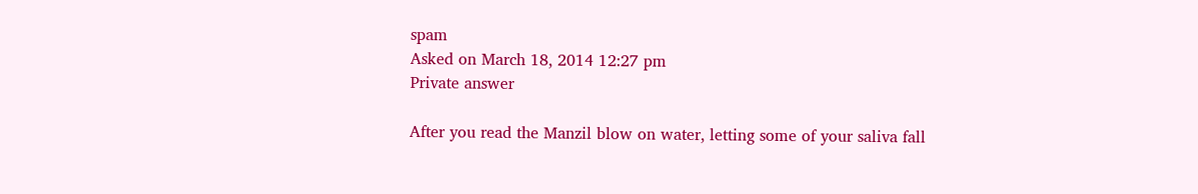spam
Asked on March 18, 2014 12:27 pm
Private answer

After you read the Manzil blow on water, letting some of your saliva fall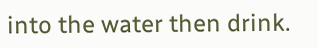into the water then drink.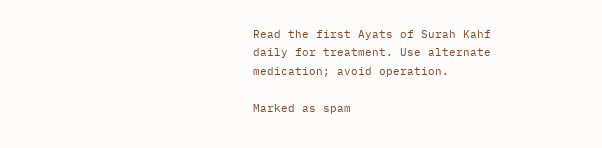Read the first Ayats of Surah Kahf daily for treatment. Use alternate medication; avoid operation.

Marked as spam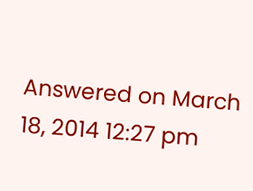Answered on March 18, 2014 12:27 pm